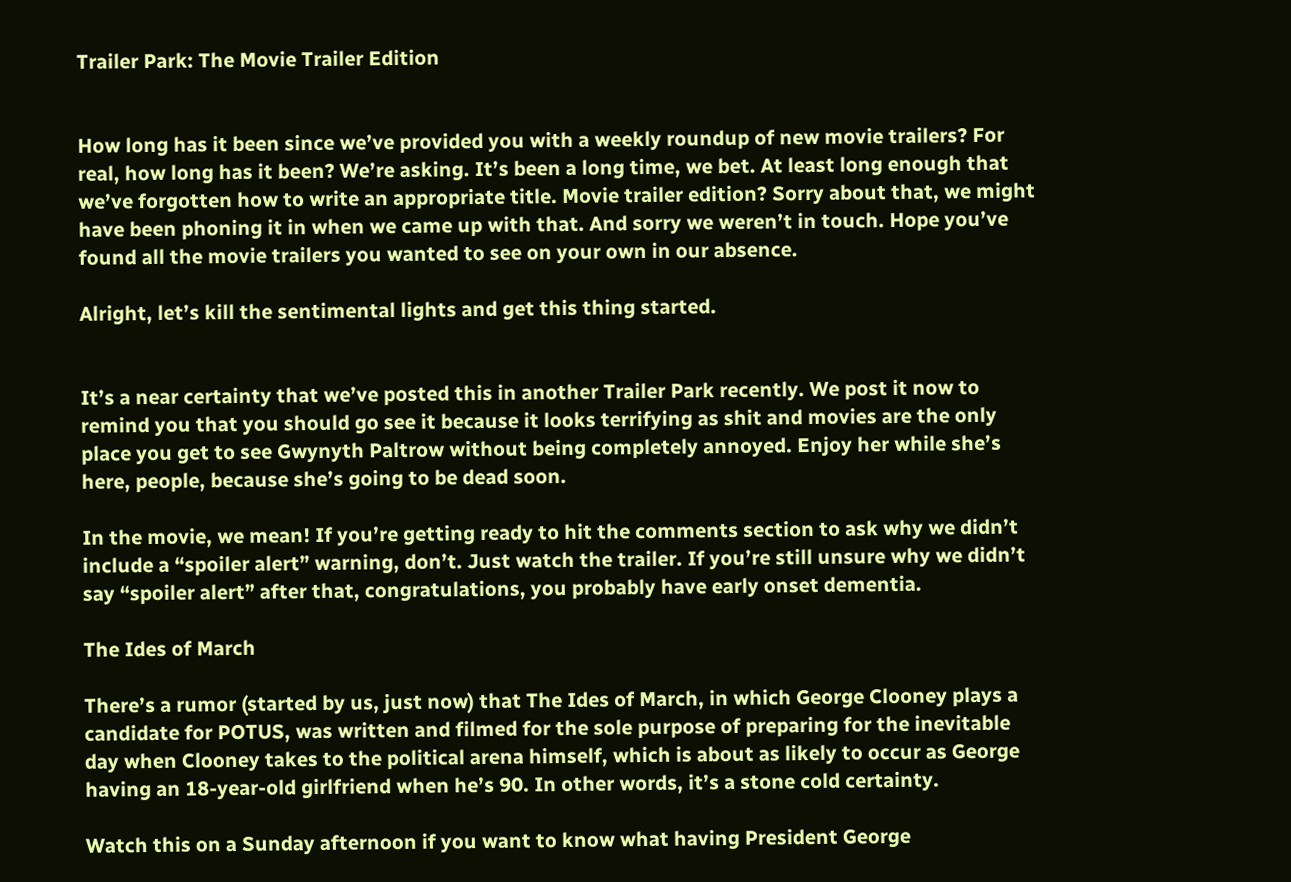Trailer Park: The Movie Trailer Edition


How long has it been since we’ve provided you with a weekly roundup of new movie trailers? For real, how long has it been? We’re asking. It’s been a long time, we bet. At least long enough that we’ve forgotten how to write an appropriate title. Movie trailer edition? Sorry about that, we might have been phoning it in when we came up with that. And sorry we weren’t in touch. Hope you’ve found all the movie trailers you wanted to see on your own in our absence.

Alright, let’s kill the sentimental lights and get this thing started.


It’s a near certainty that we’ve posted this in another Trailer Park recently. We post it now to remind you that you should go see it because it looks terrifying as shit and movies are the only place you get to see Gwynyth Paltrow without being completely annoyed. Enjoy her while she’s here, people, because she’s going to be dead soon.

In the movie, we mean! If you’re getting ready to hit the comments section to ask why we didn’t include a “spoiler alert” warning, don’t. Just watch the trailer. If you’re still unsure why we didn’t say “spoiler alert” after that, congratulations, you probably have early onset dementia.

The Ides of March

There’s a rumor (started by us, just now) that The Ides of March, in which George Clooney plays a candidate for POTUS, was written and filmed for the sole purpose of preparing for the inevitable day when Clooney takes to the political arena himself, which is about as likely to occur as George having an 18-year-old girlfriend when he’s 90. In other words, it’s a stone cold certainty.

Watch this on a Sunday afternoon if you want to know what having President George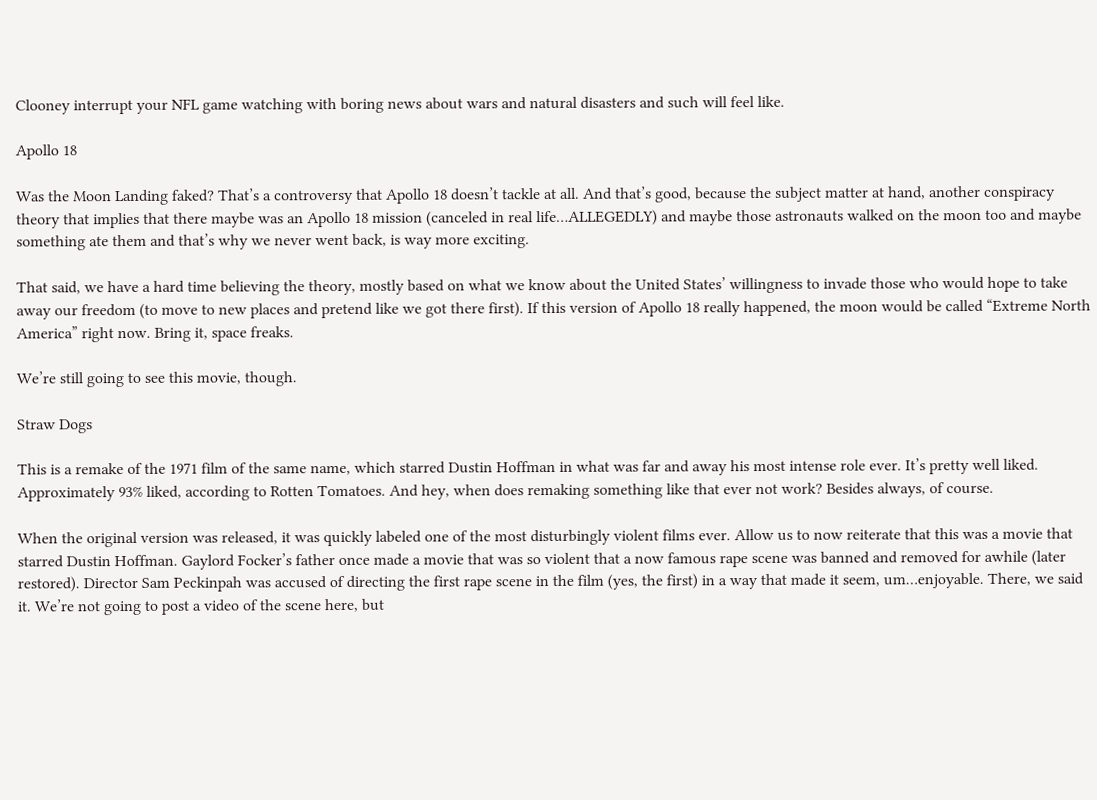Clooney interrupt your NFL game watching with boring news about wars and natural disasters and such will feel like.

Apollo 18

Was the Moon Landing faked? That’s a controversy that Apollo 18 doesn’t tackle at all. And that’s good, because the subject matter at hand, another conspiracy theory that implies that there maybe was an Apollo 18 mission (canceled in real life…ALLEGEDLY) and maybe those astronauts walked on the moon too and maybe something ate them and that’s why we never went back, is way more exciting.

That said, we have a hard time believing the theory, mostly based on what we know about the United States’ willingness to invade those who would hope to take away our freedom (to move to new places and pretend like we got there first). If this version of Apollo 18 really happened, the moon would be called “Extreme North America” right now. Bring it, space freaks.

We’re still going to see this movie, though.

Straw Dogs

This is a remake of the 1971 film of the same name, which starred Dustin Hoffman in what was far and away his most intense role ever. It’s pretty well liked. Approximately 93% liked, according to Rotten Tomatoes. And hey, when does remaking something like that ever not work? Besides always, of course.

When the original version was released, it was quickly labeled one of the most disturbingly violent films ever. Allow us to now reiterate that this was a movie that starred Dustin Hoffman. Gaylord Focker’s father once made a movie that was so violent that a now famous rape scene was banned and removed for awhile (later restored). Director Sam Peckinpah was accused of directing the first rape scene in the film (yes, the first) in a way that made it seem, um…enjoyable. There, we said it. We’re not going to post a video of the scene here, but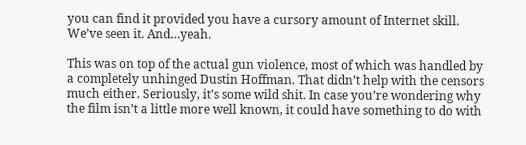you can find it provided you have a cursory amount of Internet skill. We’ve seen it. And…yeah.

This was on top of the actual gun violence, most of which was handled by a completely unhinged Dustin Hoffman. That didn’t help with the censors much either. Seriously, it’s some wild shit. In case you’re wondering why the film isn’t a little more well known, it could have something to do with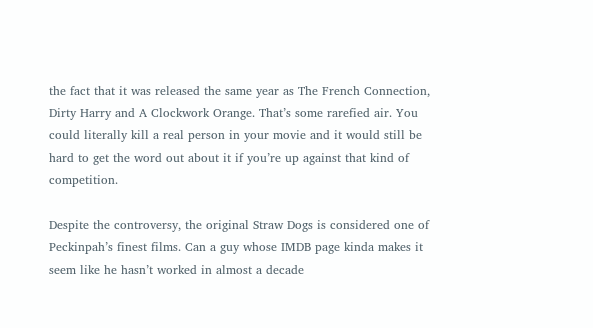the fact that it was released the same year as The French Connection, Dirty Harry and A Clockwork Orange. That’s some rarefied air. You could literally kill a real person in your movie and it would still be hard to get the word out about it if you’re up against that kind of competition.

Despite the controversy, the original Straw Dogs is considered one of Peckinpah’s finest films. Can a guy whose IMDB page kinda makes it seem like he hasn’t worked in almost a decade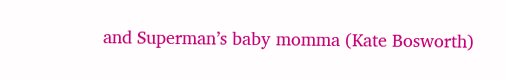and Superman’s baby momma (Kate Bosworth)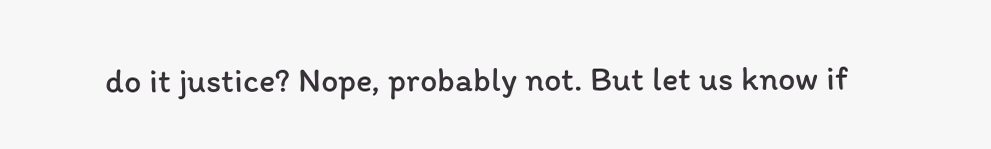do it justice? Nope, probably not. But let us know if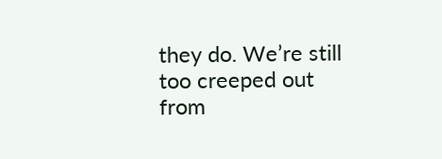they do. We’re still too creeped out from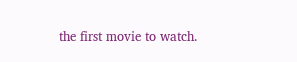the first movie to watch.